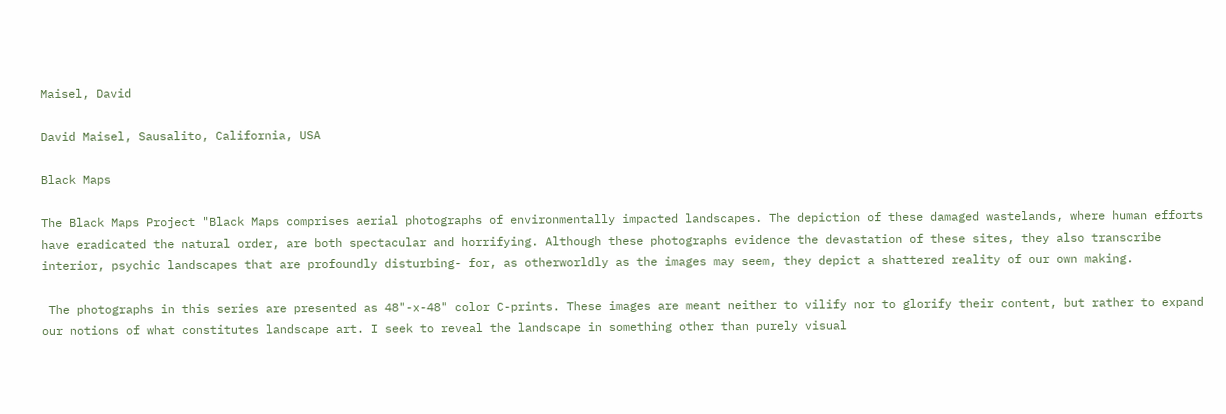Maisel, David

David Maisel, Sausalito, California, USA

Black Maps

The Black Maps Project "Black Maps comprises aerial photographs of environmentally impacted landscapes. The depiction of these damaged wastelands, where human efforts have eradicated the natural order, are both spectacular and horrifying. Although these photographs evidence the devastation of these sites, they also transcribe interior, psychic landscapes that are profoundly disturbing- for, as otherworldly as the images may seem, they depict a shattered reality of our own making.

 The photographs in this series are presented as 48"-x-48" color C-prints. These images are meant neither to vilify nor to glorify their content, but rather to expand our notions of what constitutes landscape art. I seek to reveal the landscape in something other than purely visual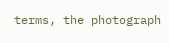terms, the photograph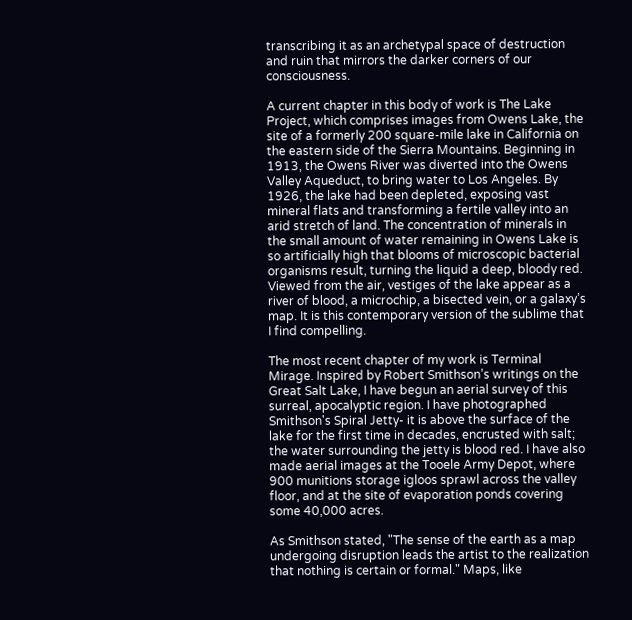transcribing it as an archetypal space of destruction and ruin that mirrors the darker corners of our consciousness.

A current chapter in this body of work is The Lake Project, which comprises images from Owens Lake, the site of a formerly 200 square-mile lake in California on the eastern side of the Sierra Mountains. Beginning in 1913, the Owens River was diverted into the Owens Valley Aqueduct, to bring water to Los Angeles. By 1926, the lake had been depleted, exposing vast mineral flats and transforming a fertile valley into an arid stretch of land. The concentration of minerals in the small amount of water remaining in Owens Lake is so artificially high that blooms of microscopic bacterial organisms result, turning the liquid a deep, bloody red. Viewed from the air, vestiges of the lake appear as a river of blood, a microchip, a bisected vein, or a galaxy’s map. It is this contemporary version of the sublime that I find compelling.

The most recent chapter of my work is Terminal Mirage. Inspired by Robert Smithson’s writings on the Great Salt Lake, I have begun an aerial survey of this surreal, apocalyptic region. I have photographed Smithson's Spiral Jetty- it is above the surface of the lake for the first time in decades, encrusted with salt; the water surrounding the jetty is blood red. I have also made aerial images at the Tooele Army Depot, where 900 munitions storage igloos sprawl across the valley floor, and at the site of evaporation ponds covering some 40,000 acres.

As Smithson stated, "The sense of the earth as a map undergoing disruption leads the artist to the realization that nothing is certain or formal." Maps, like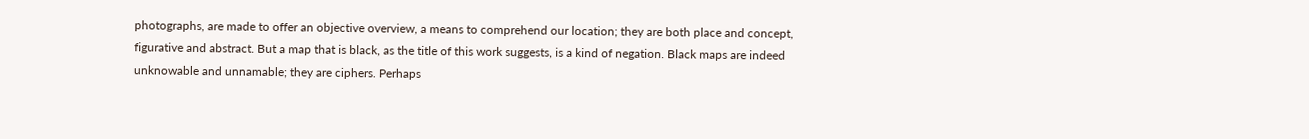photographs, are made to offer an objective overview, a means to comprehend our location; they are both place and concept, figurative and abstract. But a map that is black, as the title of this work suggests, is a kind of negation. Black maps are indeed unknowable and unnamable; they are ciphers. Perhaps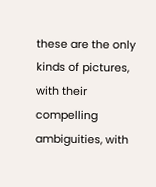these are the only kinds of pictures, with their compelling ambiguities, with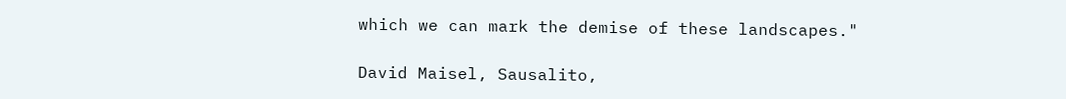which we can mark the demise of these landscapes."

David Maisel, Sausalito,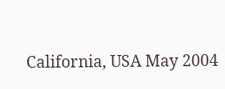California, USA May 2004